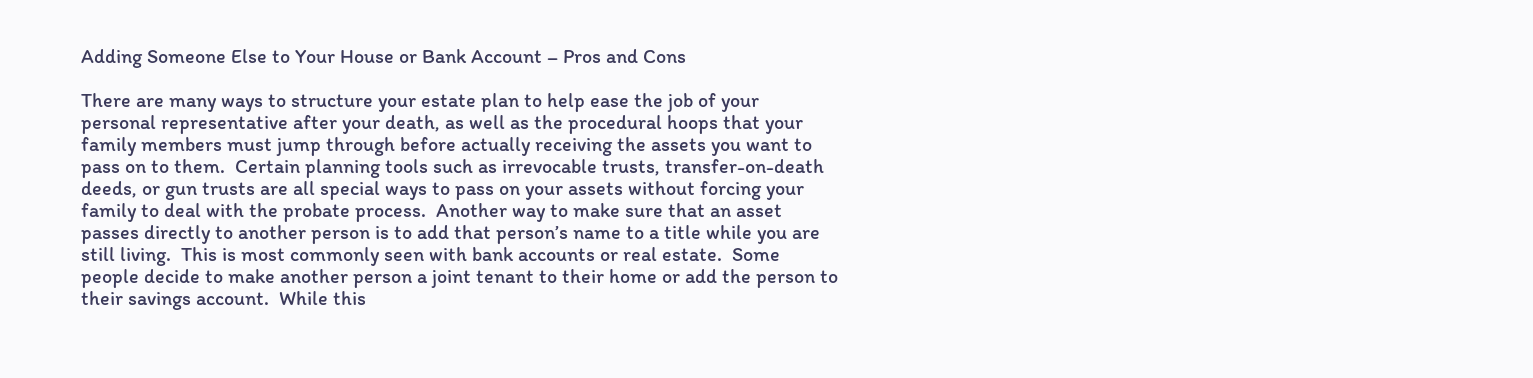Adding Someone Else to Your House or Bank Account – Pros and Cons

There are many ways to structure your estate plan to help ease the job of your personal representative after your death, as well as the procedural hoops that your family members must jump through before actually receiving the assets you want to pass on to them.  Certain planning tools such as irrevocable trusts, transfer-on-death deeds, or gun trusts are all special ways to pass on your assets without forcing your family to deal with the probate process.  Another way to make sure that an asset passes directly to another person is to add that person’s name to a title while you are still living.  This is most commonly seen with bank accounts or real estate.  Some people decide to make another person a joint tenant to their home or add the person to their savings account.  While this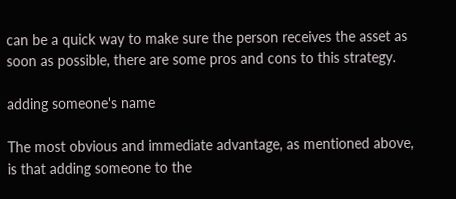can be a quick way to make sure the person receives the asset as soon as possible, there are some pros and cons to this strategy.

adding someone's name

The most obvious and immediate advantage, as mentioned above, is that adding someone to the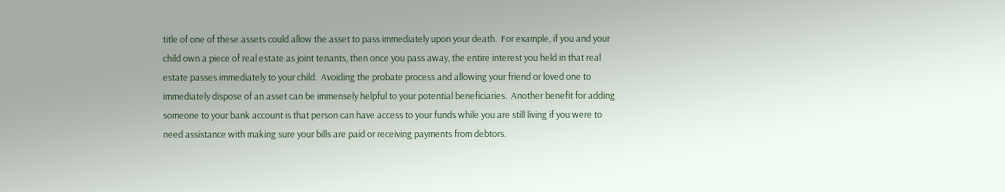title of one of these assets could allow the asset to pass immediately upon your death.  For example, if you and your child own a piece of real estate as joint tenants, then once you pass away, the entire interest you held in that real estate passes immediately to your child.  Avoiding the probate process and allowing your friend or loved one to immediately dispose of an asset can be immensely helpful to your potential beneficiaries.  Another benefit for adding someone to your bank account is that person can have access to your funds while you are still living if you were to need assistance with making sure your bills are paid or receiving payments from debtors.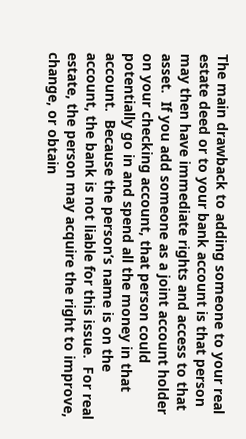The main drawback to adding someone to your real estate deed or to your bank account is that person may then have immediate rights and access to that asset.  If you add someone as a joint account holder on your checking account, that person could potentially go in and spend all the money in that account.  Because the person’s name is on the account, the bank is not liable for this issue.  For real estate, the person may acquire the right to improve, change, or obtain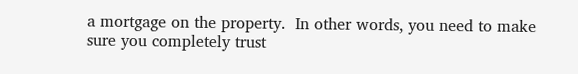a mortgage on the property.  In other words, you need to make sure you completely trust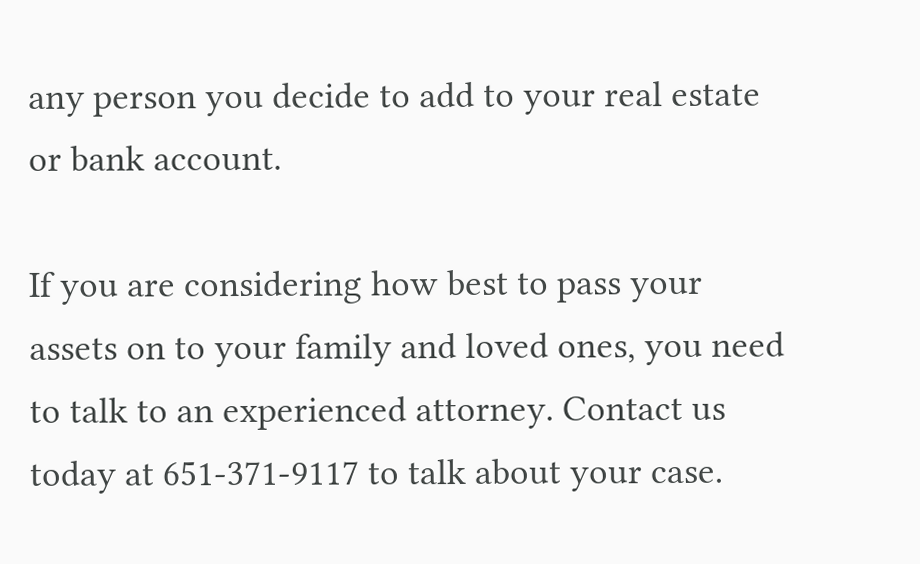any person you decide to add to your real estate or bank account.

If you are considering how best to pass your assets on to your family and loved ones, you need to talk to an experienced attorney. Contact us today at 651-371-9117 to talk about your case.